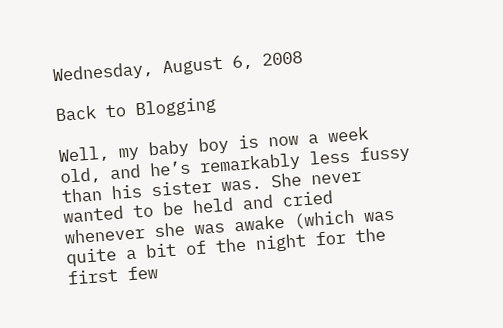Wednesday, August 6, 2008

Back to Blogging

Well, my baby boy is now a week old, and he’s remarkably less fussy than his sister was. She never wanted to be held and cried whenever she was awake (which was quite a bit of the night for the first few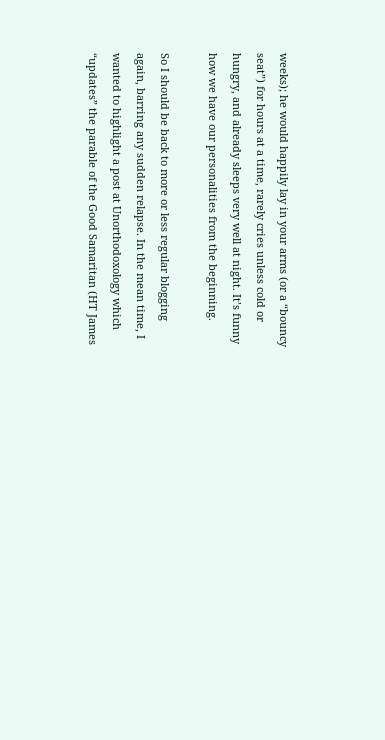weeks); he would happily lay in your arms (or a “bouncy seat”) for hours at a time, rarely cries unless cold or hungry, and already sleeps very well at night. It’s funny how we have our personalities from the beginning.

So I should be back to more or less regular blogging again, barring any sudden relapse. In the mean time, I wanted to highlight a post at Unorthodoxology which “updates” the parable of the Good Samaritan (HT James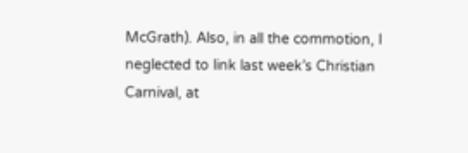McGrath). Also, in all the commotion, I neglected to link last week’s Christian Carnival, at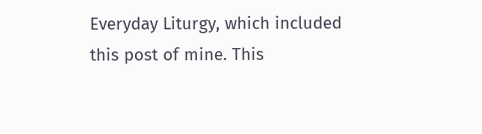Everyday Liturgy, which included this post of mine. This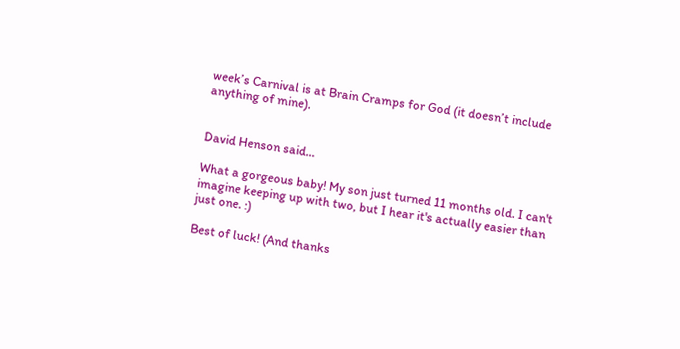week’s Carnival is at Brain Cramps for God (it doesn’t include anything of mine).


David Henson said...

What a gorgeous baby! My son just turned 11 months old. I can't imagine keeping up with two, but I hear it's actually easier than just one. :)

Best of luck! (And thanks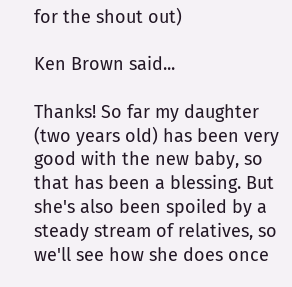for the shout out)

Ken Brown said...

Thanks! So far my daughter (two years old) has been very good with the new baby, so that has been a blessing. But she's also been spoiled by a steady stream of relatives, so we'll see how she does once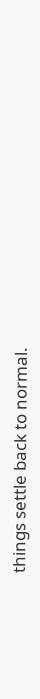things settle back to normal.